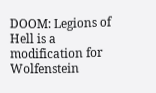DOOM: Legions of Hell is a modification for Wolfenstein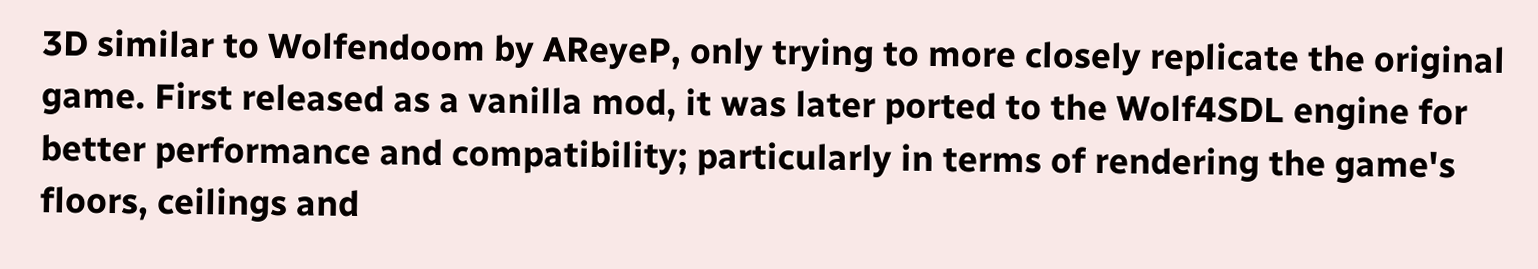3D similar to Wolfendoom by AReyeP, only trying to more closely replicate the original game. First released as a vanilla mod, it was later ported to the Wolf4SDL engine for better performance and compatibility; particularly in terms of rendering the game's floors, ceilings and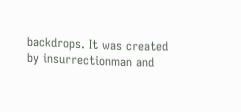backdrops. It was created by insurrectionman and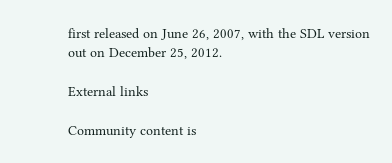first released on June 26, 2007, with the SDL version out on December 25, 2012.

External links

Community content is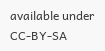available under CC-BY-SA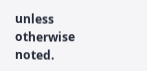unless otherwise noted.